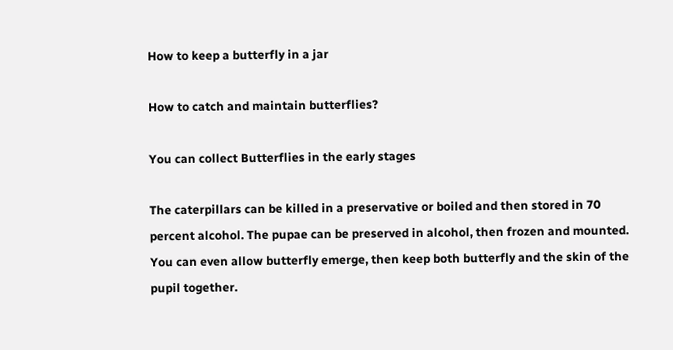How to keep a butterfly in a jar

How to catch and maintain butterflies?

You can collect Butterflies in the early stages

The caterpillars can be killed in a preservative or boiled and then stored in 70 percent alcohol. The pupae can be preserved in alcohol, then frozen and mounted. You can even allow butterfly emerge, then keep both butterfly and the skin of the pupil together.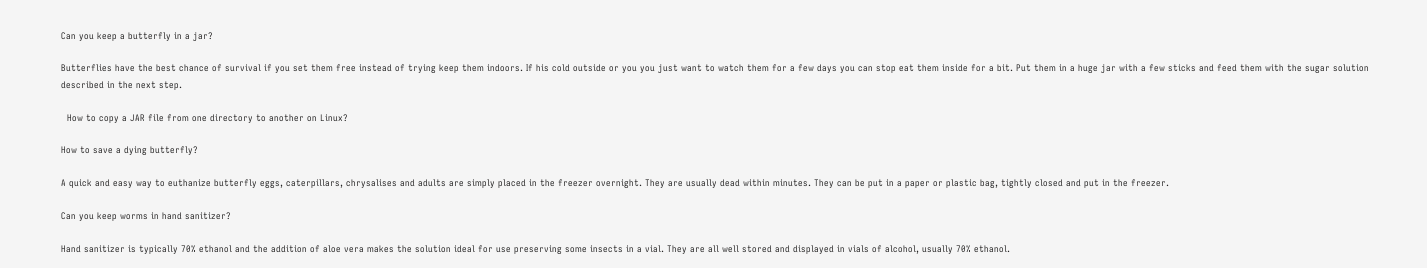Can you keep a butterfly in a jar?

Butterflies have the best chance of survival if you set them free instead of trying keep them indoors. If his cold outside or you you just want to watch them for a few days you can stop eat them inside for a bit. Put them in a huge jar with a few sticks and feed them with the sugar solution described in the next step.

  How to copy a JAR file from one directory to another on Linux?

How to save a dying butterfly?

A quick and easy way to euthanize butterfly eggs, caterpillars, chrysalises and adults are simply placed in the freezer overnight. They are usually dead within minutes. They can be put in a paper or plastic bag, tightly closed and put in the freezer.

Can you keep worms in hand sanitizer?

Hand sanitizer is typically 70% ethanol and the addition of aloe vera makes the solution ideal for use preserving some insects in a vial. They are all well stored and displayed in vials of alcohol, usually 70% ethanol.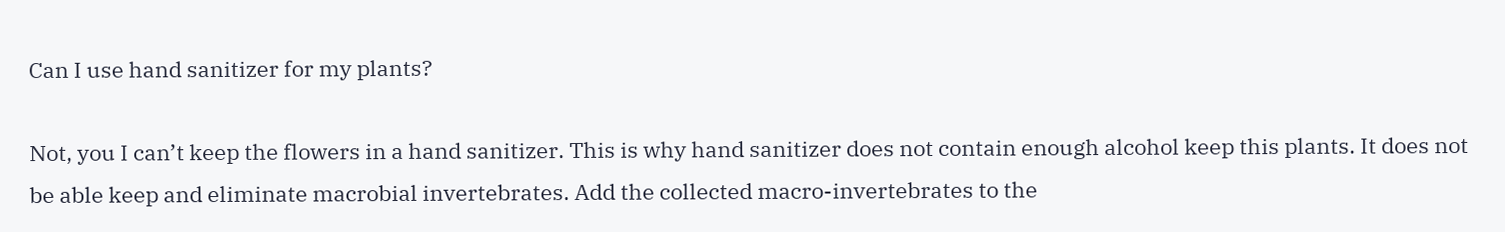Can I use hand sanitizer for my plants?

Not, you I can’t keep the flowers in a hand sanitizer. This is why hand sanitizer does not contain enough alcohol keep this plants. It does not be able keep and eliminate macrobial invertebrates. Add the collected macro-invertebrates to the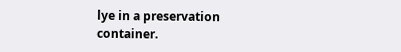lye in a preservation container.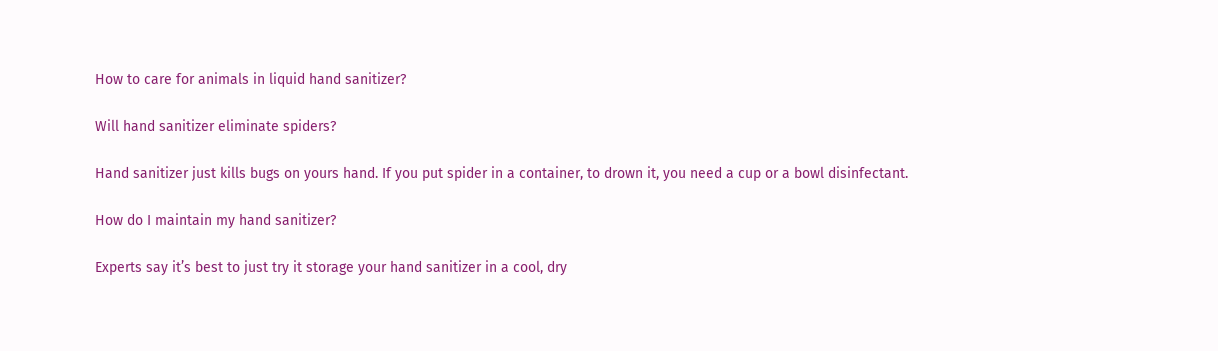How to care for animals in liquid hand sanitizer?

Will hand sanitizer eliminate spiders?

Hand sanitizer just kills bugs on yours hand. If you put spider in a container, to drown it, you need a cup or a bowl disinfectant.

How do I maintain my hand sanitizer?

Experts say it’s best to just try it storage your hand sanitizer in a cool, dry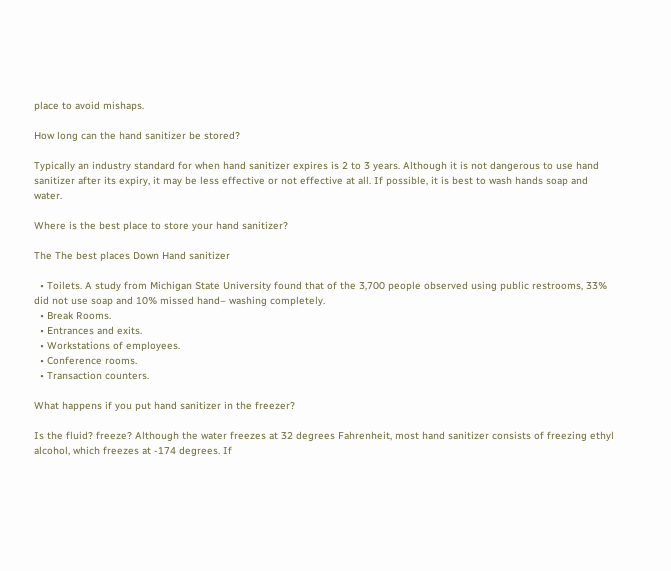place to avoid mishaps.

How long can the hand sanitizer be stored?

Typically an industry standard for when hand sanitizer expires is 2 to 3 years. Although it is not dangerous to use hand sanitizer after its expiry, it may be less effective or not effective at all. If possible, it is best to wash hands soap and water.

Where is the best place to store your hand sanitizer?

The The best places Down Hand sanitizer

  • Toilets. A study from Michigan State University found that of the 3,700 people observed using public restrooms, 33% did not use soap and 10% missed hand– washing completely.
  • Break Rooms.
  • Entrances and exits.
  • Workstations of employees.
  • Conference rooms.
  • Transaction counters.

What happens if you put hand sanitizer in the freezer?

Is the fluid? freeze? Although the water freezes at 32 degrees Fahrenheit, most hand sanitizer consists of freezing ethyl alcohol, which freezes at -174 degrees. If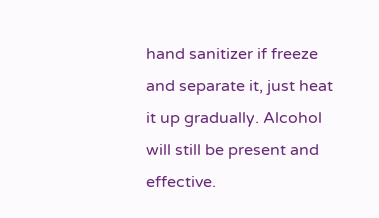hand sanitizer if freeze and separate it, just heat it up gradually. Alcohol will still be present and effective.